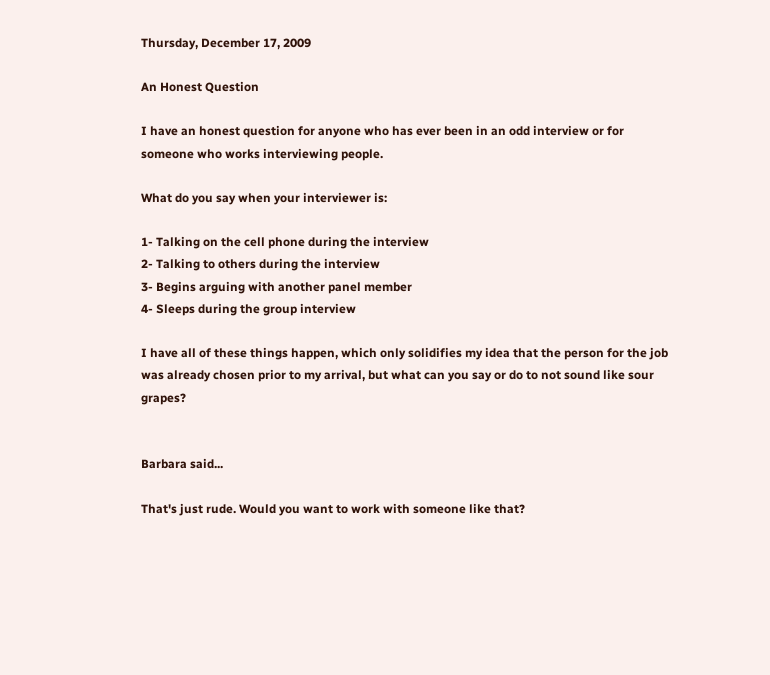Thursday, December 17, 2009

An Honest Question

I have an honest question for anyone who has ever been in an odd interview or for someone who works interviewing people.

What do you say when your interviewer is:

1- Talking on the cell phone during the interview
2- Talking to others during the interview
3- Begins arguing with another panel member
4- Sleeps during the group interview

I have all of these things happen, which only solidifies my idea that the person for the job was already chosen prior to my arrival, but what can you say or do to not sound like sour grapes?


Barbara said...

That's just rude. Would you want to work with someone like that?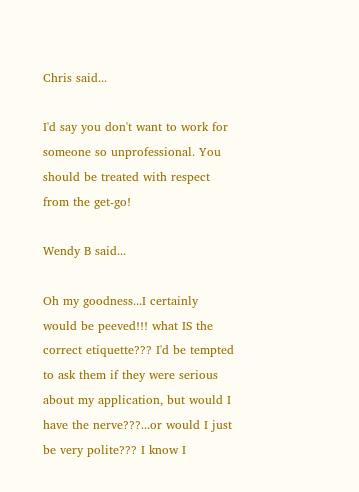Chris said...

I'd say you don't want to work for someone so unprofessional. You should be treated with respect from the get-go!

Wendy B said...

Oh my goodness...I certainly would be peeved!!! what IS the correct etiquette??? I'd be tempted to ask them if they were serious about my application, but would I have the nerve???...or would I just be very polite??? I know I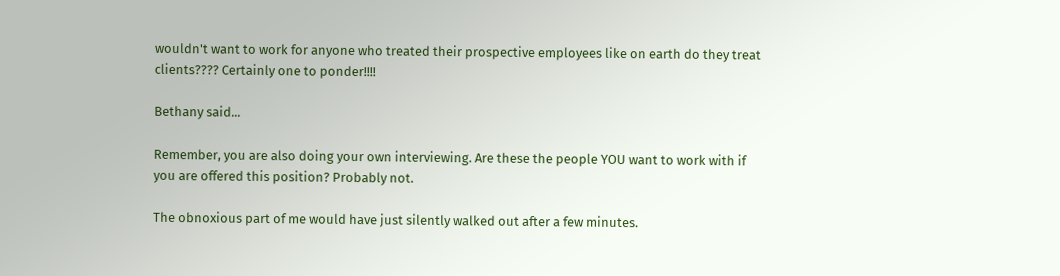wouldn't want to work for anyone who treated their prospective employees like on earth do they treat clients???? Certainly one to ponder!!!!

Bethany said...

Remember, you are also doing your own interviewing. Are these the people YOU want to work with if you are offered this position? Probably not.

The obnoxious part of me would have just silently walked out after a few minutes.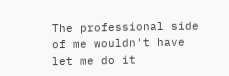The professional side of me wouldn't have let me do it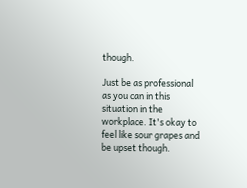though.

Just be as professional as you can in this situation in the workplace. It's okay to feel like sour grapes and be upset though.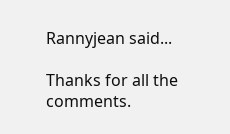Rannyjean said...

Thanks for all the comments.